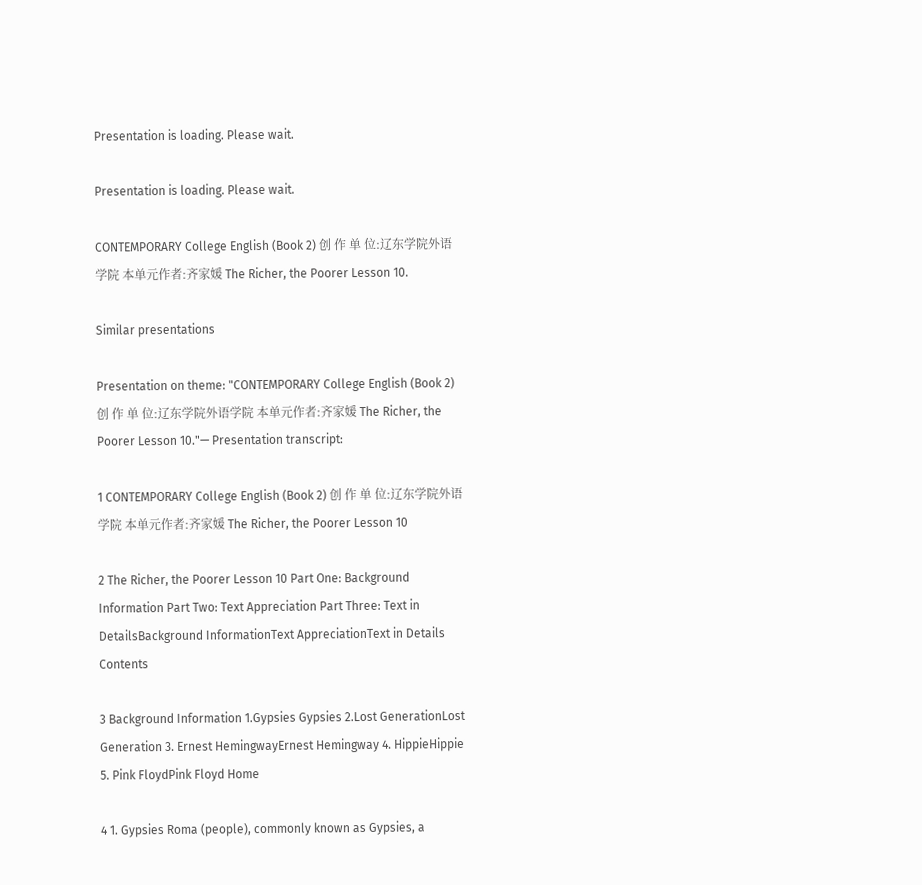Presentation is loading. Please wait.

Presentation is loading. Please wait.

CONTEMPORARY College English (Book 2) 创 作 单 位:辽东学院外语学院 本单元作者:齐家媛 The Richer, the Poorer Lesson 10.

Similar presentations

Presentation on theme: "CONTEMPORARY College English (Book 2) 创 作 单 位:辽东学院外语学院 本单元作者:齐家媛 The Richer, the Poorer Lesson 10."— Presentation transcript:

1 CONTEMPORARY College English (Book 2) 创 作 单 位:辽东学院外语学院 本单元作者:齐家媛 The Richer, the Poorer Lesson 10

2 The Richer, the Poorer Lesson 10 Part One: Background Information Part Two: Text Appreciation Part Three: Text in DetailsBackground InformationText AppreciationText in Details Contents

3 Background Information 1.Gypsies Gypsies 2.Lost GenerationLost Generation 3. Ernest HemingwayErnest Hemingway 4. HippieHippie 5. Pink FloydPink Floyd Home

4 1. Gypsies Roma (people), commonly known as Gypsies, a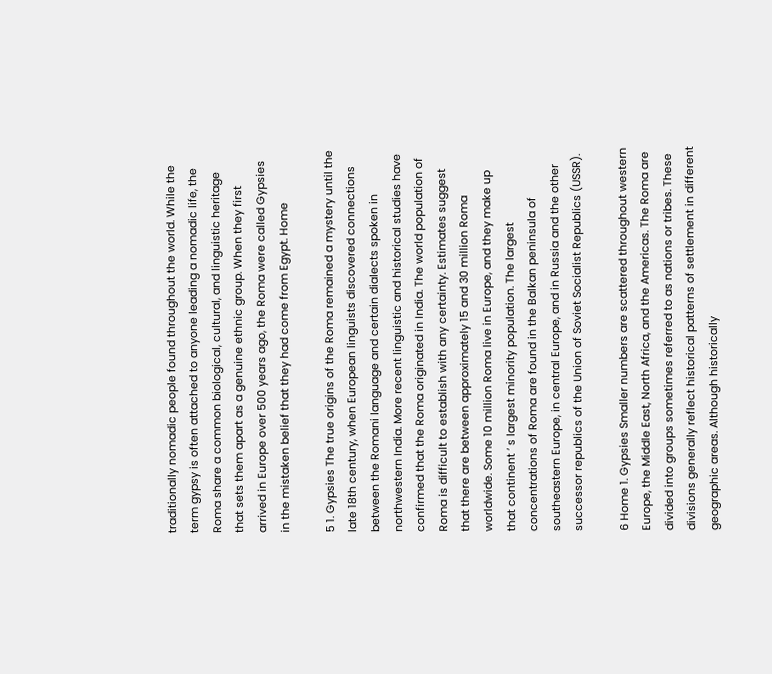traditionally nomadic people found throughout the world. While the term gypsy is often attached to anyone leading a nomadic life, the Roma share a common biological, cultural, and linguistic heritage that sets them apart as a genuine ethnic group. When they first arrived in Europe over 500 years ago, the Roma were called Gypsies in the mistaken belief that they had come from Egypt. Home

5 1. Gypsies The true origins of the Roma remained a mystery until the late 18th century, when European linguists discovered connections between the Romani language and certain dialects spoken in northwestern India. More recent linguistic and historical studies have confirmed that the Roma originated in India. The world population of Roma is difficult to establish with any certainty. Estimates suggest that there are between approximately 15 and 30 million Roma worldwide. Some 10 million Roma live in Europe, and they make up that continent ’ s largest minority population. The largest concentrations of Roma are found in the Balkan peninsula of southeastern Europe, in central Europe, and in Russia and the other successor republics of the Union of Soviet Socialist Republics (USSR).

6 Home 1. Gypsies Smaller numbers are scattered throughout western Europe, the Middle East, North Africa, and the Americas. The Roma are divided into groups sometimes referred to as nations or tribes. These divisions generally reflect historical patterns of settlement in different geographic areas. Although historically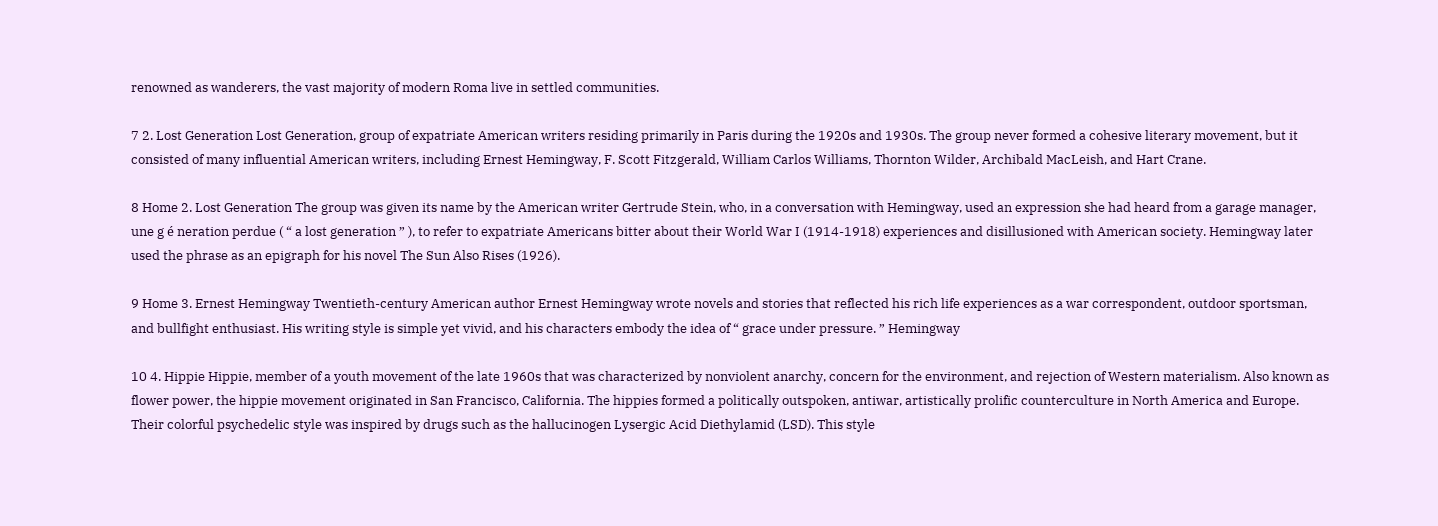renowned as wanderers, the vast majority of modern Roma live in settled communities.

7 2. Lost Generation Lost Generation, group of expatriate American writers residing primarily in Paris during the 1920s and 1930s. The group never formed a cohesive literary movement, but it consisted of many influential American writers, including Ernest Hemingway, F. Scott Fitzgerald, William Carlos Williams, Thornton Wilder, Archibald MacLeish, and Hart Crane.

8 Home 2. Lost Generation The group was given its name by the American writer Gertrude Stein, who, in a conversation with Hemingway, used an expression she had heard from a garage manager, une g é neration perdue ( “ a lost generation ” ), to refer to expatriate Americans bitter about their World War I (1914-1918) experiences and disillusioned with American society. Hemingway later used the phrase as an epigraph for his novel The Sun Also Rises (1926).

9 Home 3. Ernest Hemingway Twentieth-century American author Ernest Hemingway wrote novels and stories that reflected his rich life experiences as a war correspondent, outdoor sportsman, and bullfight enthusiast. His writing style is simple yet vivid, and his characters embody the idea of “ grace under pressure. ” Hemingway

10 4. Hippie Hippie, member of a youth movement of the late 1960s that was characterized by nonviolent anarchy, concern for the environment, and rejection of Western materialism. Also known as flower power, the hippie movement originated in San Francisco, California. The hippies formed a politically outspoken, antiwar, artistically prolific counterculture in North America and Europe. Their colorful psychedelic style was inspired by drugs such as the hallucinogen Lysergic Acid Diethylamid (LSD). This style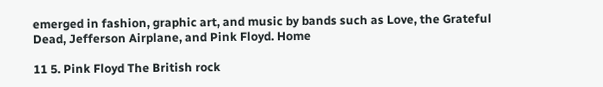emerged in fashion, graphic art, and music by bands such as Love, the Grateful Dead, Jefferson Airplane, and Pink Floyd. Home

11 5. Pink Floyd The British rock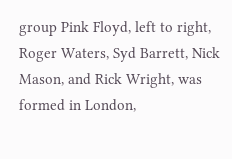group Pink Floyd, left to right, Roger Waters, Syd Barrett, Nick Mason, and Rick Wright, was formed in London,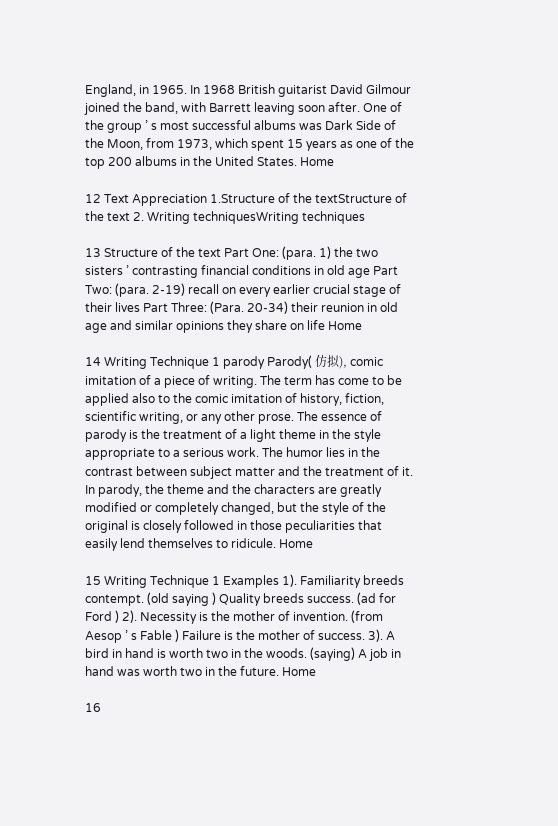England, in 1965. In 1968 British guitarist David Gilmour joined the band, with Barrett leaving soon after. One of the group ’ s most successful albums was Dark Side of the Moon, from 1973, which spent 15 years as one of the top 200 albums in the United States. Home

12 Text Appreciation 1.Structure of the textStructure of the text 2. Writing techniquesWriting techniques

13 Structure of the text Part One: (para. 1) the two sisters ’ contrasting financial conditions in old age Part Two: (para. 2-19) recall on every earlier crucial stage of their lives Part Three: (Para. 20-34) their reunion in old age and similar opinions they share on life Home

14 Writing Technique 1 parody Parody( 仿拟), comic imitation of a piece of writing. The term has come to be applied also to the comic imitation of history, fiction, scientific writing, or any other prose. The essence of parody is the treatment of a light theme in the style appropriate to a serious work. The humor lies in the contrast between subject matter and the treatment of it. In parody, the theme and the characters are greatly modified or completely changed, but the style of the original is closely followed in those peculiarities that easily lend themselves to ridicule. Home

15 Writing Technique 1 Examples 1). Familiarity breeds contempt. (old saying ) Quality breeds success. (ad for Ford ) 2). Necessity is the mother of invention. (from Aesop ’ s Fable ) Failure is the mother of success. 3). A bird in hand is worth two in the woods. (saying) A job in hand was worth two in the future. Home

16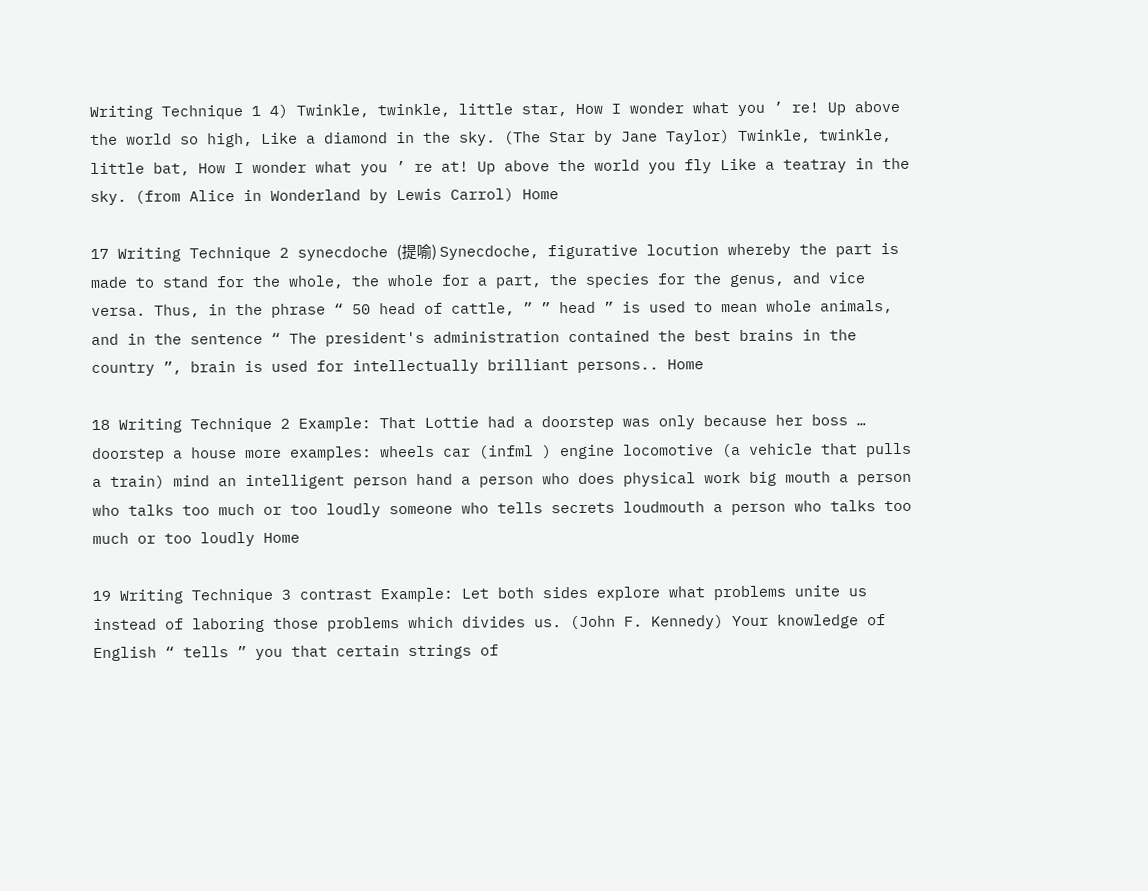Writing Technique 1 4) Twinkle, twinkle, little star, How I wonder what you ’ re! Up above the world so high, Like a diamond in the sky. (The Star by Jane Taylor) Twinkle, twinkle, little bat, How I wonder what you ’ re at! Up above the world you fly Like a teatray in the sky. (from Alice in Wonderland by Lewis Carrol) Home

17 Writing Technique 2 synecdoche (提喻) Synecdoche, figurative locution whereby the part is made to stand for the whole, the whole for a part, the species for the genus, and vice versa. Thus, in the phrase “ 50 head of cattle, ” ” head ” is used to mean whole animals, and in the sentence “ The president's administration contained the best brains in the country ”, brain is used for intellectually brilliant persons.. Home

18 Writing Technique 2 Example: That Lottie had a doorstep was only because her boss … doorstep a house more examples: wheels car (infml ) engine locomotive (a vehicle that pulls a train) mind an intelligent person hand a person who does physical work big mouth a person who talks too much or too loudly someone who tells secrets loudmouth a person who talks too much or too loudly Home

19 Writing Technique 3 contrast Example: Let both sides explore what problems unite us instead of laboring those problems which divides us. (John F. Kennedy) Your knowledge of English “ tells ” you that certain strings of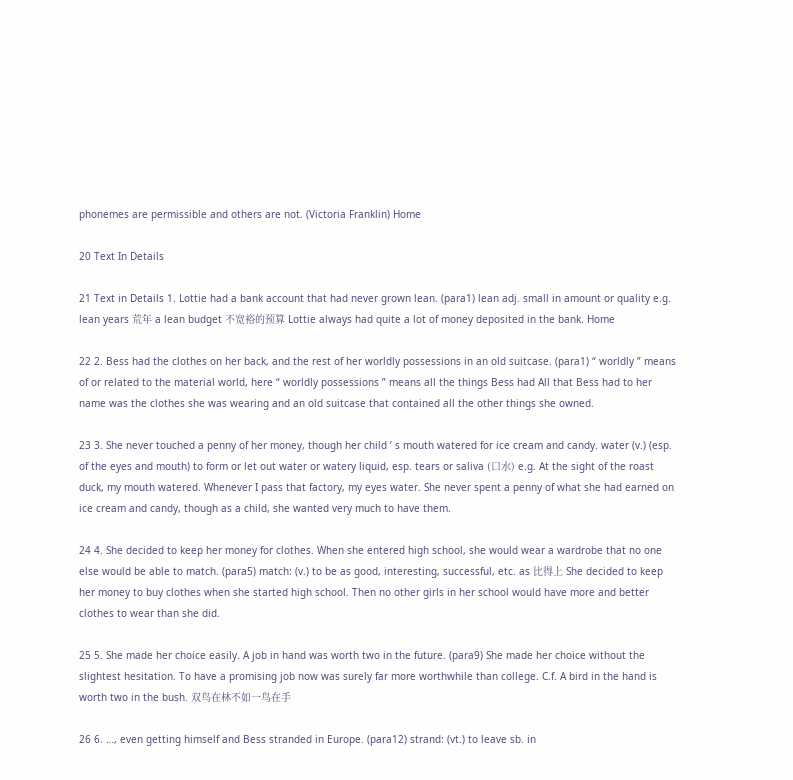phonemes are permissible and others are not. (Victoria Franklin) Home

20 Text In Details

21 Text in Details 1. Lottie had a bank account that had never grown lean. (para1) lean adj. small in amount or quality e.g. lean years 荒年 a lean budget 不宽裕的预算 Lottie always had quite a lot of money deposited in the bank. Home

22 2. Bess had the clothes on her back, and the rest of her worldly possessions in an old suitcase. (para1) “ worldly ” means of or related to the material world, here “ worldly possessions ” means all the things Bess had All that Bess had to her name was the clothes she was wearing and an old suitcase that contained all the other things she owned.

23 3. She never touched a penny of her money, though her child ’ s mouth watered for ice cream and candy. water (v.) (esp. of the eyes and mouth) to form or let out water or watery liquid, esp. tears or saliva (口水) e.g. At the sight of the roast duck, my mouth watered. Whenever I pass that factory, my eyes water. She never spent a penny of what she had earned on ice cream and candy, though as a child, she wanted very much to have them.

24 4. She decided to keep her money for clothes. When she entered high school, she would wear a wardrobe that no one else would be able to match. (para5) match: (v.) to be as good, interesting, successful, etc. as 比得上 She decided to keep her money to buy clothes when she started high school. Then no other girls in her school would have more and better clothes to wear than she did.

25 5. She made her choice easily. A job in hand was worth two in the future. (para9) She made her choice without the slightest hesitation. To have a promising job now was surely far more worthwhile than college. C.f. A bird in the hand is worth two in the bush. 双鸟在林不如一鸟在手

26 6. …, even getting himself and Bess stranded in Europe. (para12) strand: (vt.) to leave sb. in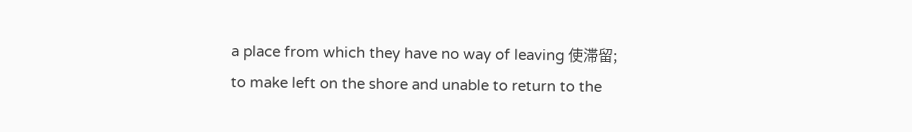a place from which they have no way of leaving 使滞留; to make left on the shore and unable to return to the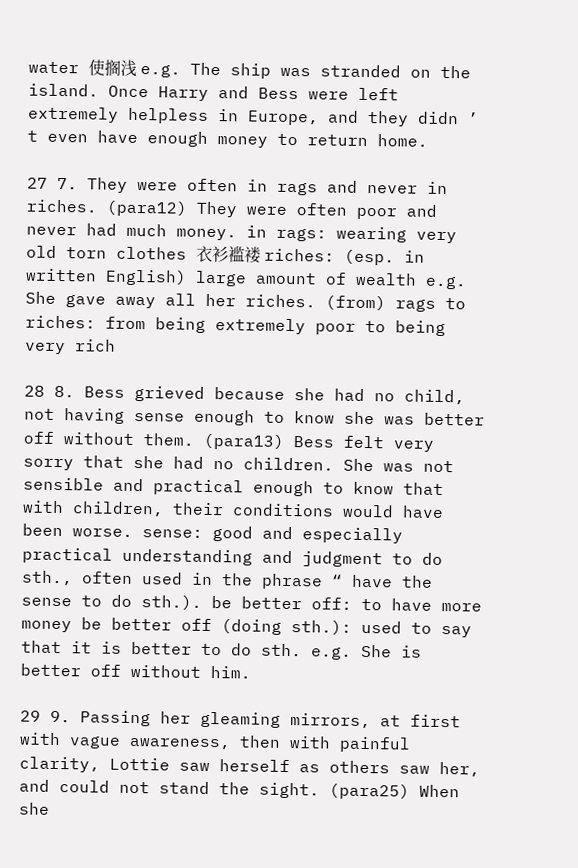water 使搁浅 e.g. The ship was stranded on the island. Once Harry and Bess were left extremely helpless in Europe, and they didn ’ t even have enough money to return home.

27 7. They were often in rags and never in riches. (para12) They were often poor and never had much money. in rags: wearing very old torn clothes 衣衫褴褛 riches: (esp. in written English) large amount of wealth e.g. She gave away all her riches. (from) rags to riches: from being extremely poor to being very rich

28 8. Bess grieved because she had no child, not having sense enough to know she was better off without them. (para13) Bess felt very sorry that she had no children. She was not sensible and practical enough to know that with children, their conditions would have been worse. sense: good and especially practical understanding and judgment to do sth., often used in the phrase “ have the sense to do sth.). be better off: to have more money be better off (doing sth.): used to say that it is better to do sth. e.g. She is better off without him.

29 9. Passing her gleaming mirrors, at first with vague awareness, then with painful clarity, Lottie saw herself as others saw her, and could not stand the sight. (para25) When she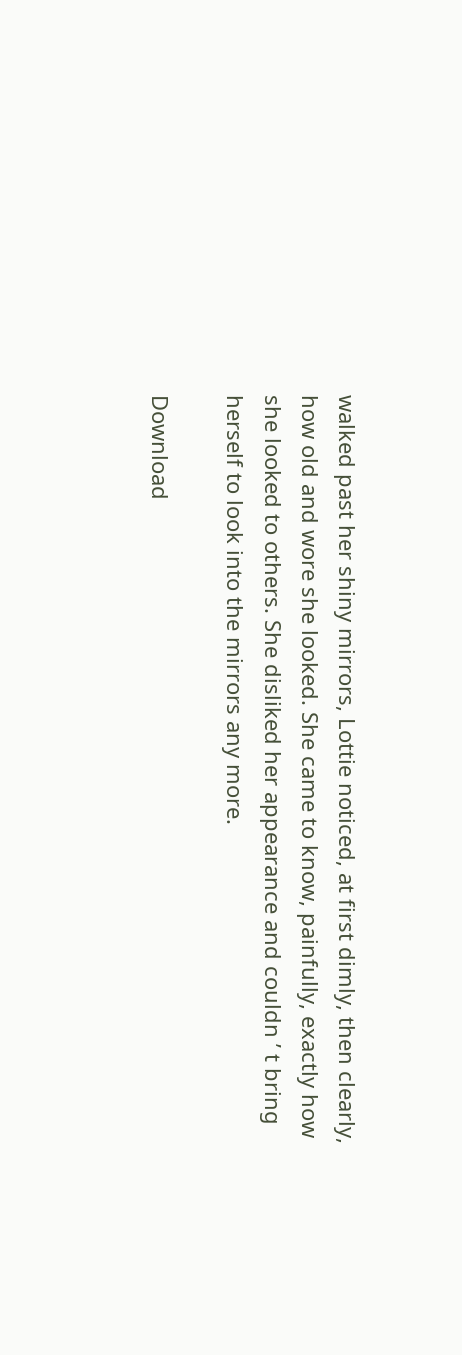walked past her shiny mirrors, Lottie noticed, at first dimly, then clearly, how old and wore she looked. She came to know, painfully, exactly how she looked to others. She disliked her appearance and couldn ’ t bring herself to look into the mirrors any more.

Download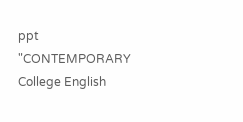ppt "CONTEMPORARY College English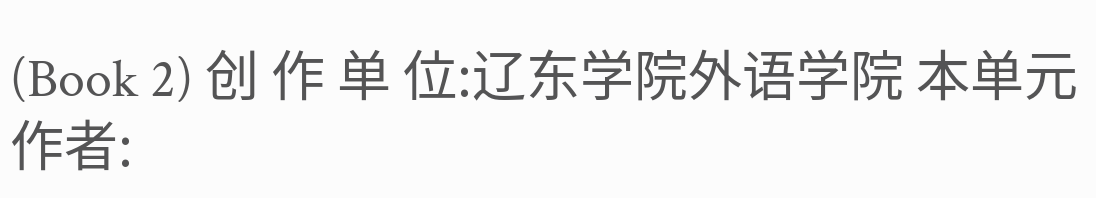(Book 2) 创 作 单 位:辽东学院外语学院 本单元作者: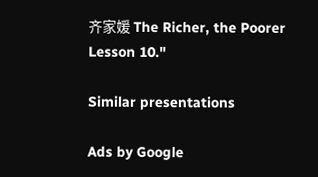齐家媛 The Richer, the Poorer Lesson 10."

Similar presentations

Ads by Google